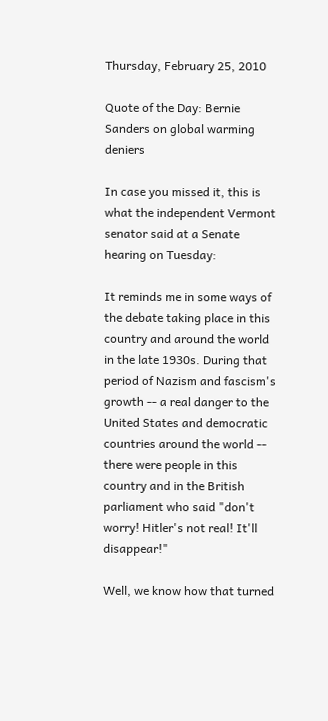Thursday, February 25, 2010

Quote of the Day: Bernie Sanders on global warming deniers

In case you missed it, this is what the independent Vermont senator said at a Senate hearing on Tuesday:

It reminds me in some ways of the debate taking place in this country and around the world in the late 1930s. During that period of Nazism and fascism's growth -- a real danger to the United States and democratic countries around the world -- there were people in this country and in the British parliament who said "don't worry! Hitler's not real! It'll disappear!"

Well, we know how that turned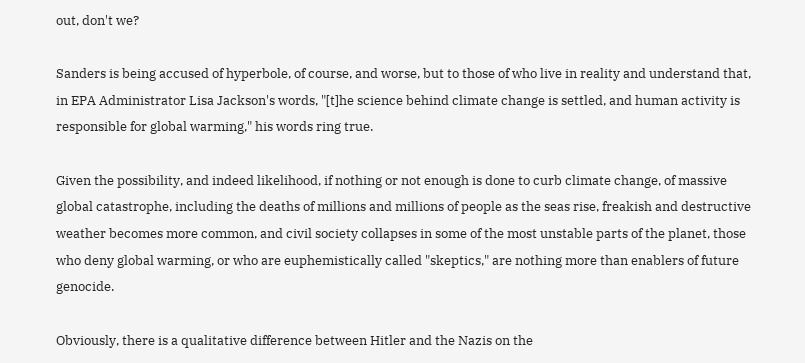out, don't we?

Sanders is being accused of hyperbole, of course, and worse, but to those of who live in reality and understand that, in EPA Administrator Lisa Jackson's words, "[t]he science behind climate change is settled, and human activity is responsible for global warming," his words ring true.

Given the possibility, and indeed likelihood, if nothing or not enough is done to curb climate change, of massive global catastrophe, including the deaths of millions and millions of people as the seas rise, freakish and destructive weather becomes more common, and civil society collapses in some of the most unstable parts of the planet, those who deny global warming, or who are euphemistically called "skeptics," are nothing more than enablers of future genocide.

Obviously, there is a qualitative difference between Hitler and the Nazis on the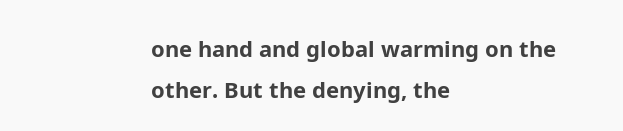one hand and global warming on the other. But the denying, the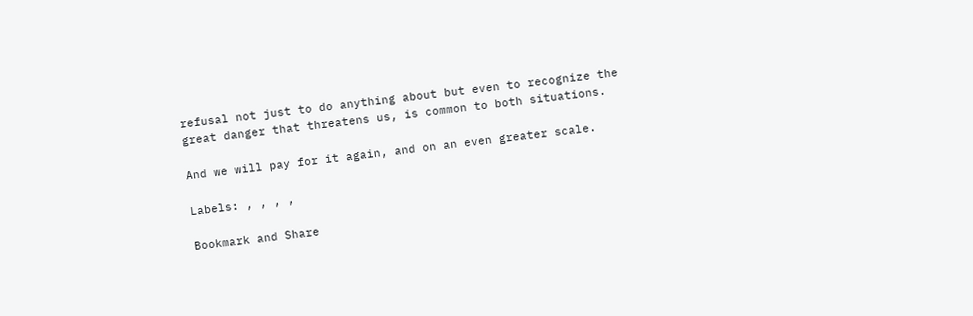refusal not just to do anything about but even to recognize the great danger that threatens us, is common to both situations.

And we will pay for it again, and on an even greater scale.

Labels: , , , ,

Bookmark and Share